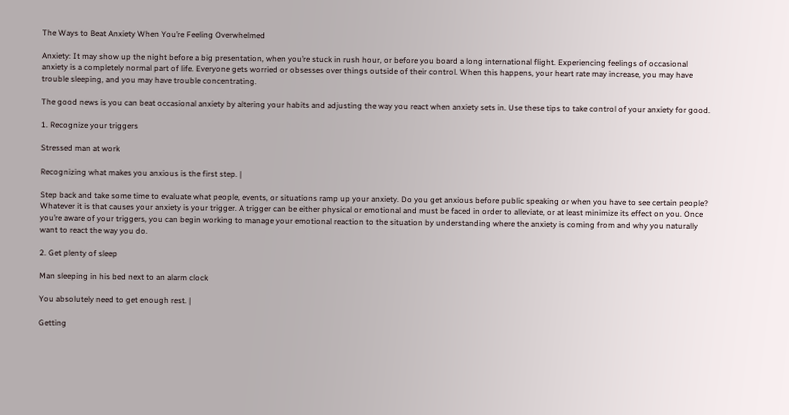The Ways to Beat Anxiety When You’re Feeling Overwhelmed

Anxiety: It may show up the night before a big presentation, when you’re stuck in rush hour, or before you board a long international flight. Experiencing feelings of occasional anxiety is a completely normal part of life. Everyone gets worried or obsesses over things outside of their control. When this happens, your heart rate may increase, you may have trouble sleeping, and you may have trouble concentrating.

The good news is you can beat occasional anxiety by altering your habits and adjusting the way you react when anxiety sets in. Use these tips to take control of your anxiety for good.

1. Recognize your triggers

Stressed man at work

Recognizing what makes you anxious is the first step. |

Step back and take some time to evaluate what people, events, or situations ramp up your anxiety. Do you get anxious before public speaking or when you have to see certain people? Whatever it is that causes your anxiety is your trigger. A trigger can be either physical or emotional and must be faced in order to alleviate, or at least minimize its effect on you. Once you’re aware of your triggers, you can begin working to manage your emotional reaction to the situation by understanding where the anxiety is coming from and why you naturally want to react the way you do.

2. Get plenty of sleep

Man sleeping in his bed next to an alarm clock

You absolutely need to get enough rest. |

Getting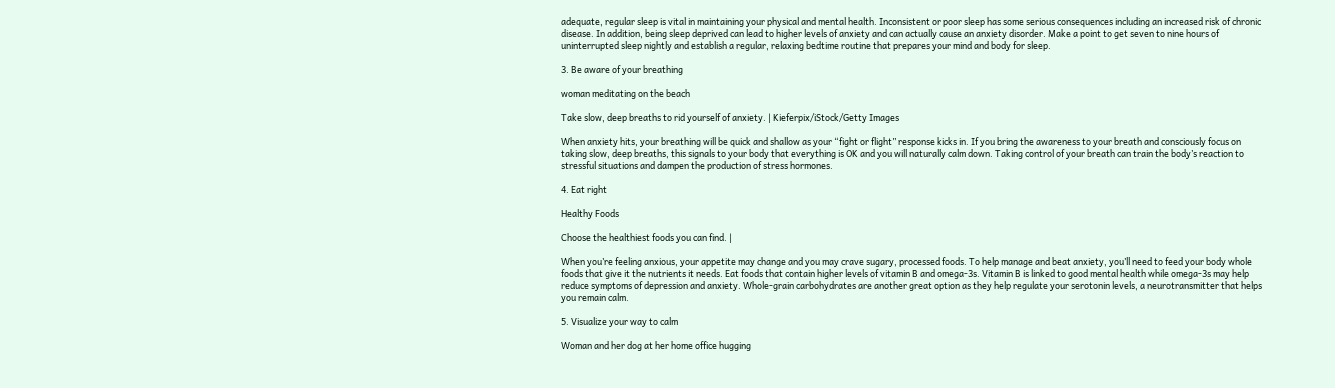adequate, regular sleep is vital in maintaining your physical and mental health. Inconsistent or poor sleep has some serious consequences including an increased risk of chronic disease. In addition, being sleep deprived can lead to higher levels of anxiety and can actually cause an anxiety disorder. Make a point to get seven to nine hours of uninterrupted sleep nightly and establish a regular, relaxing bedtime routine that prepares your mind and body for sleep.

3. Be aware of your breathing

woman meditating on the beach

Take slow, deep breaths to rid yourself of anxiety. | Kieferpix/iStock/Getty Images

When anxiety hits, your breathing will be quick and shallow as your “fight or flight” response kicks in. If you bring the awareness to your breath and consciously focus on taking slow, deep breaths, this signals to your body that everything is OK and you will naturally calm down. Taking control of your breath can train the body’s reaction to stressful situations and dampen the production of stress hormones.

4. Eat right

Healthy Foods

Choose the healthiest foods you can find. |

When you’re feeling anxious, your appetite may change and you may crave sugary, processed foods. To help manage and beat anxiety, you’ll need to feed your body whole foods that give it the nutrients it needs. Eat foods that contain higher levels of vitamin B and omega-3s. Vitamin B is linked to good mental health while omega-3s may help reduce symptoms of depression and anxiety. Whole-grain carbohydrates are another great option as they help regulate your serotonin levels, a neurotransmitter that helps you remain calm.

5. Visualize your way to calm

Woman and her dog at her home office hugging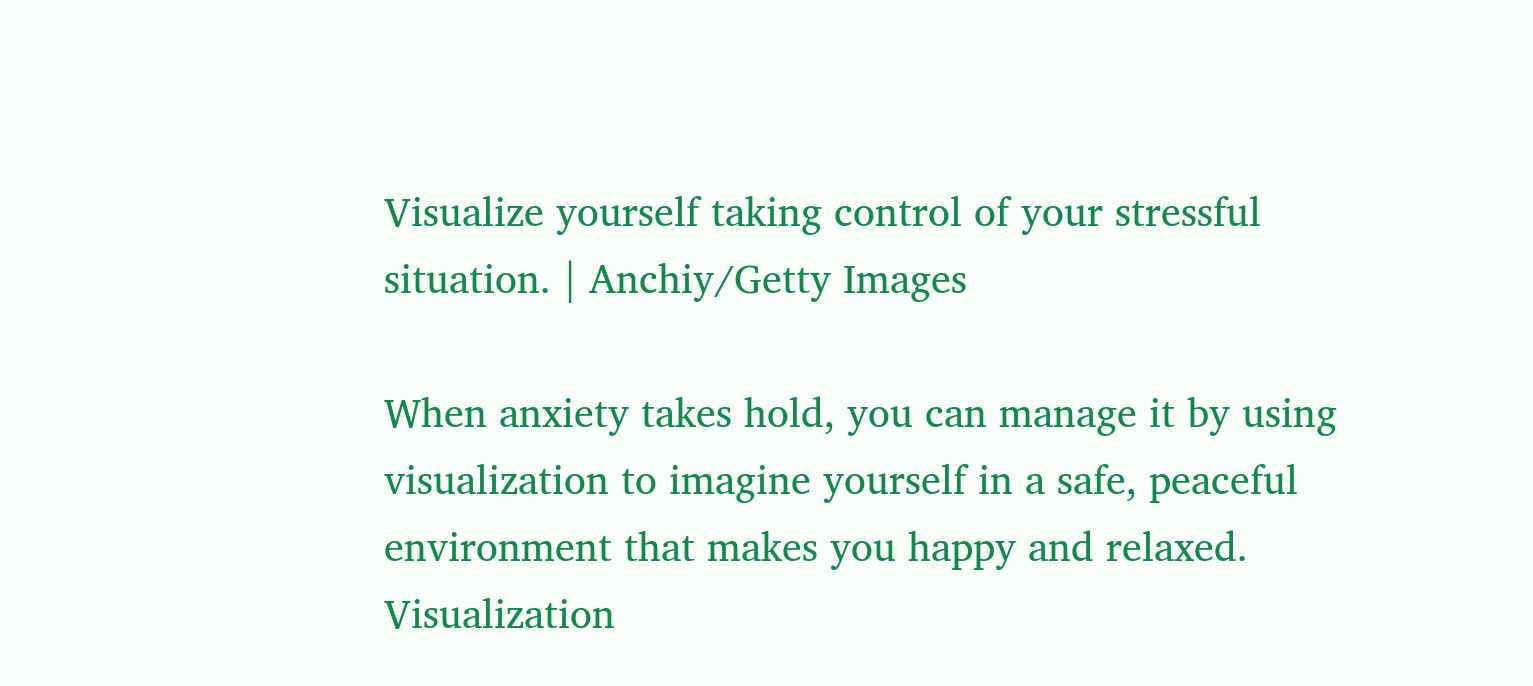Visualize yourself taking control of your stressful situation. | Anchiy/Getty Images

When anxiety takes hold, you can manage it by using visualization to imagine yourself in a safe, peaceful environment that makes you happy and relaxed. Visualization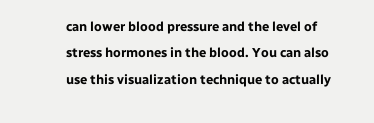can lower blood pressure and the level of stress hormones in the blood. You can also use this visualization technique to actually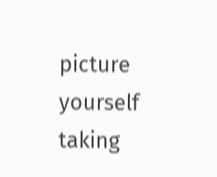picture yourself taking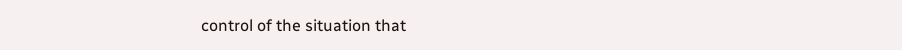control of the situation that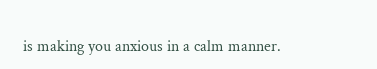is making you anxious in a calm manner.